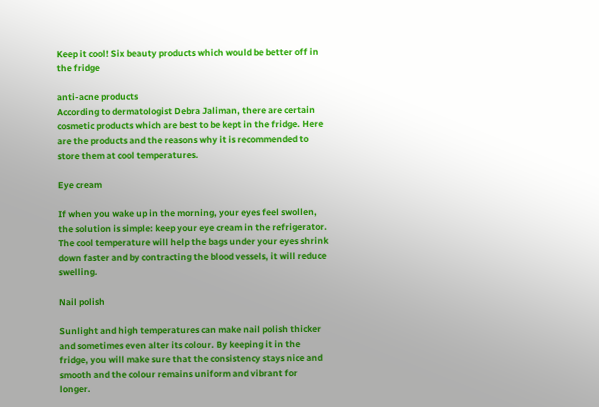Keep it cool! Six beauty products which would be better off in the fridge

anti-acne products
According to dermatologist Debra Jaliman, there are certain cosmetic products which are best to be kept in the fridge. Here are the products and the reasons why it is recommended to store them at cool temperatures.

Eye cream

If when you wake up in the morning, your eyes feel swollen, the solution is simple: keep your eye cream in the refrigerator. The cool temperature will help the bags under your eyes shrink down faster and by contracting the blood vessels, it will reduce swelling.

Nail polish

Sunlight and high temperatures can make nail polish thicker and sometimes even alter its colour. By keeping it in the fridge, you will make sure that the consistency stays nice and smooth and the colour remains uniform and vibrant for longer.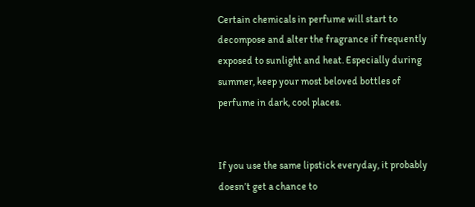Certain chemicals in perfume will start to decompose and alter the fragrance if frequently exposed to sunlight and heat. Especially during summer, keep your most beloved bottles of perfume in dark, cool places.


If you use the same lipstick everyday, it probably doesn’t get a chance to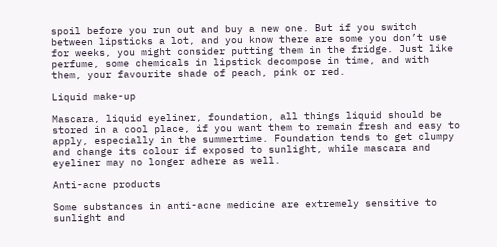spoil before you run out and buy a new one. But if you switch between lipsticks a lot, and you know there are some you don’t use for weeks, you might consider putting them in the fridge. Just like perfume, some chemicals in lipstick decompose in time, and with them, your favourite shade of peach, pink or red.

Liquid make-up

Mascara, liquid eyeliner, foundation, all things liquid should be stored in a cool place, if you want them to remain fresh and easy to apply, especially in the summertime. Foundation tends to get clumpy and change its colour if exposed to sunlight, while mascara and eyeliner may no longer adhere as well.

Anti-acne products

Some substances in anti-acne medicine are extremely sensitive to sunlight and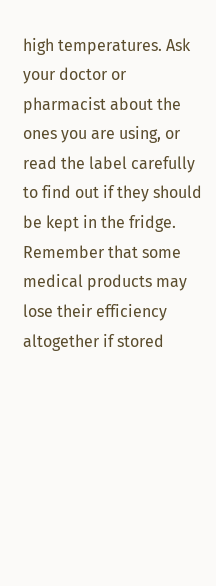high temperatures. Ask your doctor or pharmacist about the ones you are using, or read the label carefully to find out if they should be kept in the fridge. Remember that some medical products may lose their efficiency altogether if stored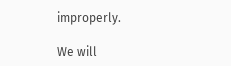improperly.

We will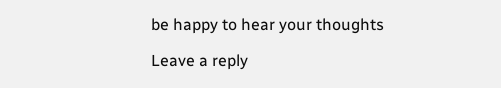be happy to hear your thoughts

Leave a reply